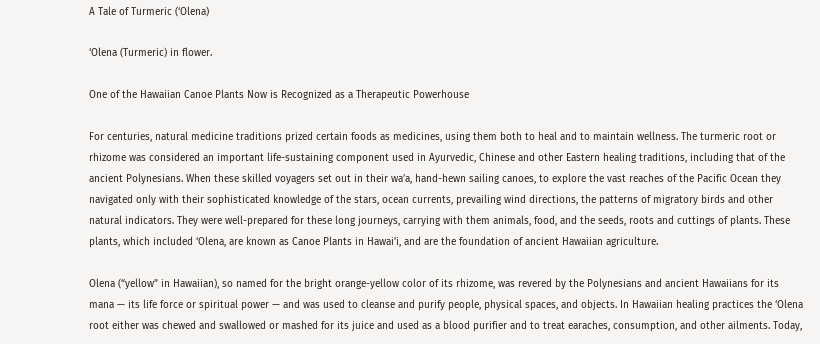A Tale of Turmeric (‘Olena)

‘Olena (Turmeric) in flower.

One of the Hawaiian Canoe Plants Now is Recognized as a Therapeutic Powerhouse

For centuries, natural medicine traditions prized certain foods as medicines, using them both to heal and to maintain wellness. The turmeric root or rhizome was considered an important life-sustaining component used in Ayurvedic, Chinese and other Eastern healing traditions, including that of the ancient Polynesians. When these skilled voyagers set out in their wa’a, hand-hewn sailing canoes, to explore the vast reaches of the Pacific Ocean they navigated only with their sophisticated knowledge of the stars, ocean currents, prevailing wind directions, the patterns of migratory birds and other natural indicators. They were well-prepared for these long journeys, carrying with them animals, food, and the seeds, roots and cuttings of plants. These plants, which included ‘Olena, are known as Canoe Plants in Hawai’i, and are the foundation of ancient Hawaiian agriculture.

Olena (“yellow” in Hawaiian), so named for the bright orange-yellow color of its rhizome, was revered by the Polynesians and ancient Hawaiians for its mana — its life force or spiritual power — and was used to cleanse and purify people, physical spaces, and objects. In Hawaiian healing practices the ‘Olena root either was chewed and swallowed or mashed for its juice and used as a blood purifier and to treat earaches, consumption, and other ailments. Today,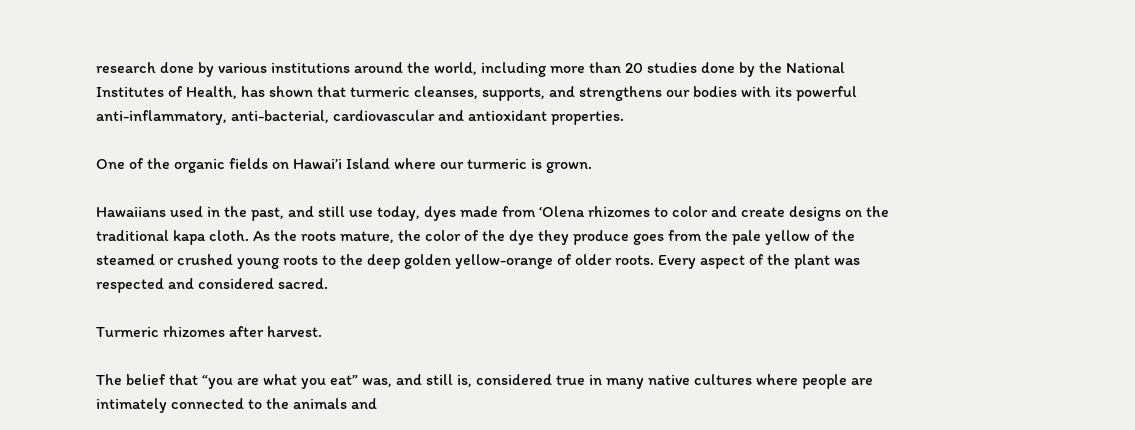research done by various institutions around the world, including more than 20 studies done by the National Institutes of Health, has shown that turmeric cleanses, supports, and strengthens our bodies with its powerful anti-inflammatory, anti-bacterial, cardiovascular and antioxidant properties.

One of the organic fields on Hawai’i Island where our turmeric is grown.

Hawaiians used in the past, and still use today, dyes made from ‘Olena rhizomes to color and create designs on the traditional kapa cloth. As the roots mature, the color of the dye they produce goes from the pale yellow of the steamed or crushed young roots to the deep golden yellow-orange of older roots. Every aspect of the plant was respected and considered sacred.

Turmeric rhizomes after harvest.

The belief that “you are what you eat” was, and still is, considered true in many native cultures where people are intimately connected to the animals and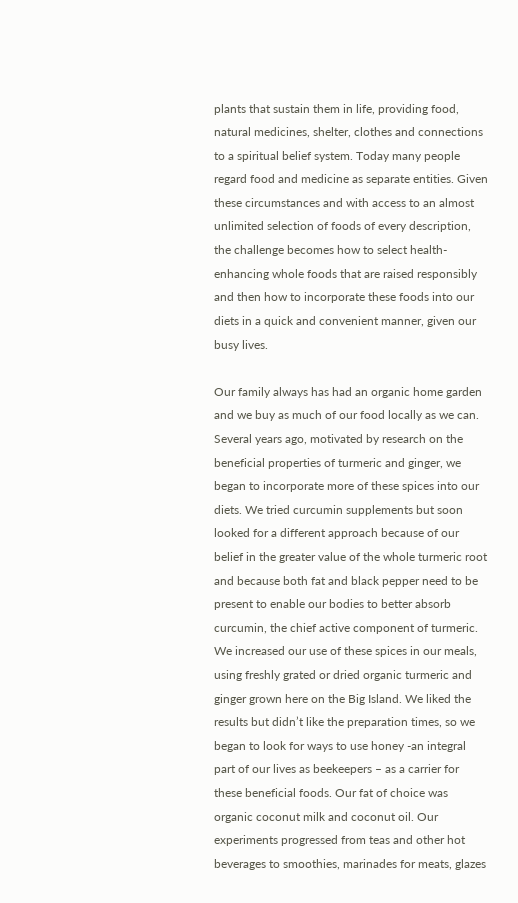plants that sustain them in life, providing food, natural medicines, shelter, clothes and connections to a spiritual belief system. Today many people regard food and medicine as separate entities. Given these circumstances and with access to an almost unlimited selection of foods of every description, the challenge becomes how to select health-enhancing whole foods that are raised responsibly and then how to incorporate these foods into our diets in a quick and convenient manner, given our busy lives.

Our family always has had an organic home garden and we buy as much of our food locally as we can. Several years ago, motivated by research on the beneficial properties of turmeric and ginger, we began to incorporate more of these spices into our diets. We tried curcumin supplements but soon looked for a different approach because of our belief in the greater value of the whole turmeric root and because both fat and black pepper need to be present to enable our bodies to better absorb curcumin, the chief active component of turmeric. We increased our use of these spices in our meals, using freshly grated or dried organic turmeric and ginger grown here on the Big Island. We liked the results but didn’t like the preparation times, so we began to look for ways to use honey -an integral part of our lives as beekeepers – as a carrier for these beneficial foods. Our fat of choice was organic coconut milk and coconut oil. Our experiments progressed from teas and other hot beverages to smoothies, marinades for meats, glazes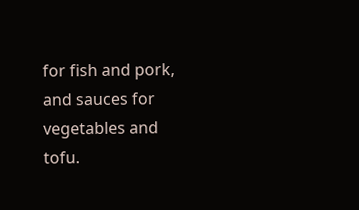for fish and pork, and sauces for vegetables and tofu.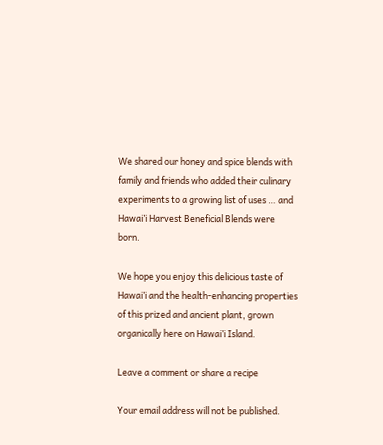We shared our honey and spice blends with family and friends who added their culinary experiments to a growing list of uses … and Hawai’i Harvest Beneficial Blends were born.

We hope you enjoy this delicious taste of Hawai’i and the health-enhancing properties of this prized and ancient plant, grown organically here on Hawai’i Island.

Leave a comment or share a recipe

Your email address will not be published.